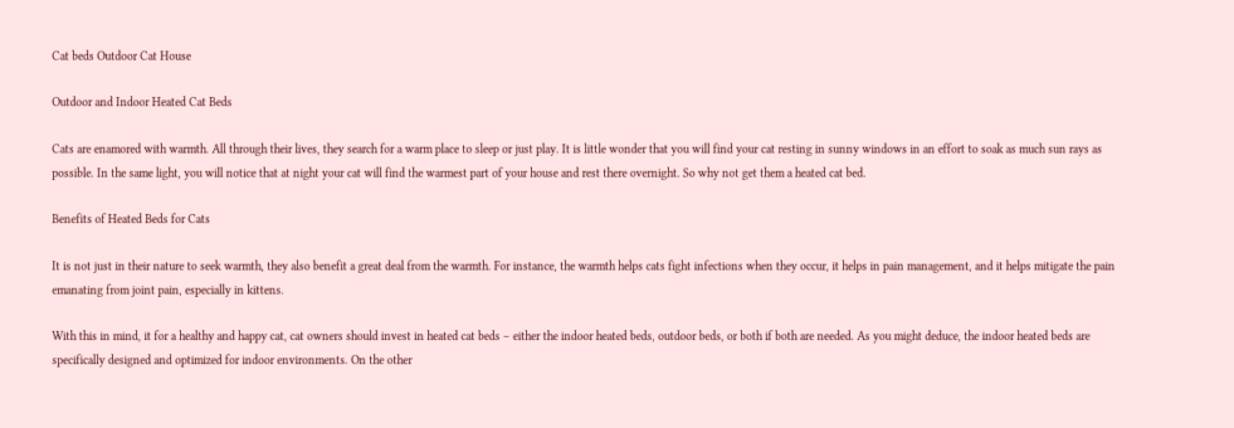Cat beds Outdoor Cat House

Outdoor and Indoor Heated Cat Beds

Cats are enamored with warmth. All through their lives, they search for a warm place to sleep or just play. It is little wonder that you will find your cat resting in sunny windows in an effort to soak as much sun rays as possible. In the same light, you will notice that at night your cat will find the warmest part of your house and rest there overnight. So why not get them a heated cat bed.

Benefits of Heated Beds for Cats

It is not just in their nature to seek warmth, they also benefit a great deal from the warmth. For instance, the warmth helps cats fight infections when they occur, it helps in pain management, and it helps mitigate the pain emanating from joint pain, especially in kittens.

With this in mind, it for a healthy and happy cat, cat owners should invest in heated cat beds – either the indoor heated beds, outdoor beds, or both if both are needed. As you might deduce, the indoor heated beds are specifically designed and optimized for indoor environments. On the other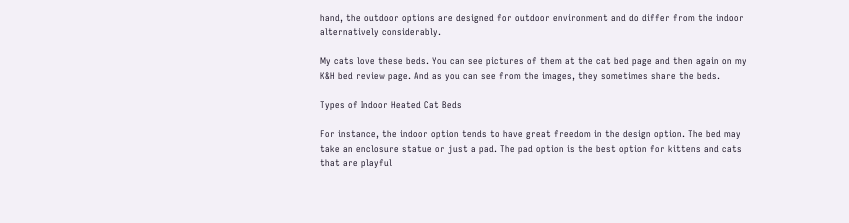hand, the outdoor options are designed for outdoor environment and do differ from the indoor alternatively considerably.

My cats love these beds. You can see pictures of them at the cat bed page and then again on my K&H bed review page. And as you can see from the images, they sometimes share the beds.

Types of Indoor Heated Cat Beds

For instance, the indoor option tends to have great freedom in the design option. The bed may take an enclosure statue or just a pad. The pad option is the best option for kittens and cats that are playful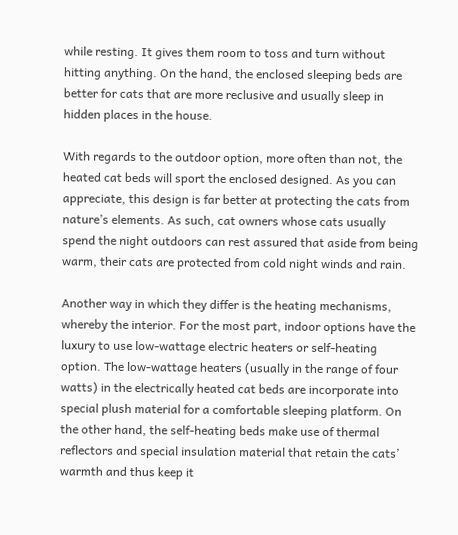while resting. It gives them room to toss and turn without hitting anything. On the hand, the enclosed sleeping beds are better for cats that are more reclusive and usually sleep in hidden places in the house.

With regards to the outdoor option, more often than not, the heated cat beds will sport the enclosed designed. As you can appreciate, this design is far better at protecting the cats from nature’s elements. As such, cat owners whose cats usually spend the night outdoors can rest assured that aside from being warm, their cats are protected from cold night winds and rain.

Another way in which they differ is the heating mechanisms, whereby the interior. For the most part, indoor options have the luxury to use low-wattage electric heaters or self-heating option. The low-wattage heaters (usually in the range of four watts) in the electrically heated cat beds are incorporate into special plush material for a comfortable sleeping platform. On the other hand, the self-heating beds make use of thermal reflectors and special insulation material that retain the cats’ warmth and thus keep it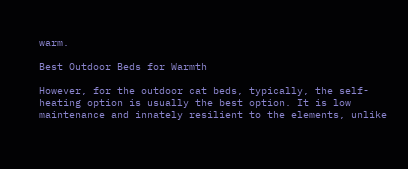warm.

Best Outdoor Beds for Warmth

However, for the outdoor cat beds, typically, the self-heating option is usually the best option. It is low maintenance and innately resilient to the elements, unlike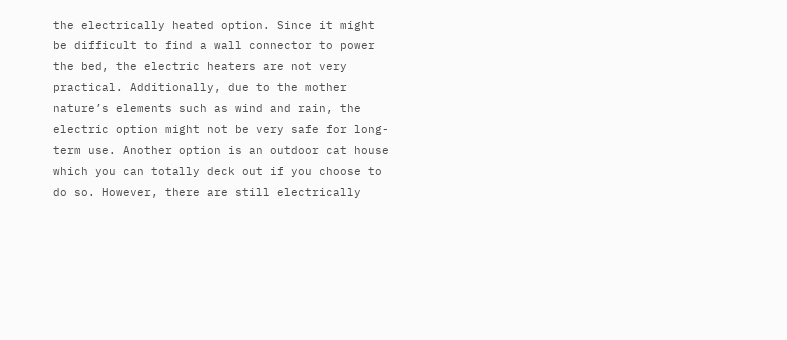the electrically heated option. Since it might be difficult to find a wall connector to power the bed, the electric heaters are not very practical. Additionally, due to the mother nature’s elements such as wind and rain, the electric option might not be very safe for long-term use. Another option is an outdoor cat house which you can totally deck out if you choose to do so. However, there are still electrically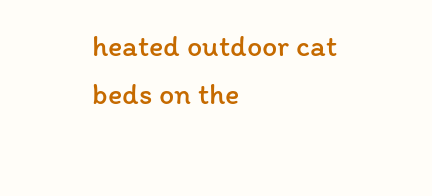heated outdoor cat beds on the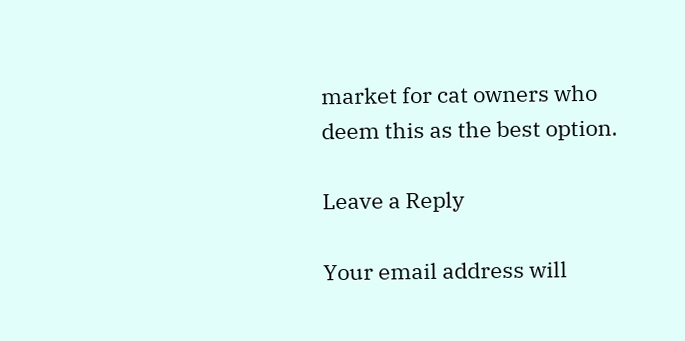market for cat owners who deem this as the best option.

Leave a Reply

Your email address will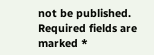not be published. Required fields are marked *